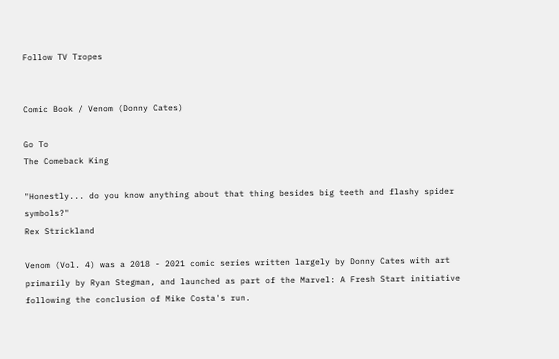Follow TV Tropes


Comic Book / Venom (Donny Cates)

Go To
The Comeback King

"Honestly... do you know anything about that thing besides big teeth and flashy spider symbols?"
Rex Strickland

Venom (Vol. 4) was a 2018 - 2021 comic series written largely by Donny Cates with art primarily by Ryan Stegman, and launched as part of the Marvel: A Fresh Start initiative following the conclusion of Mike Costa's run.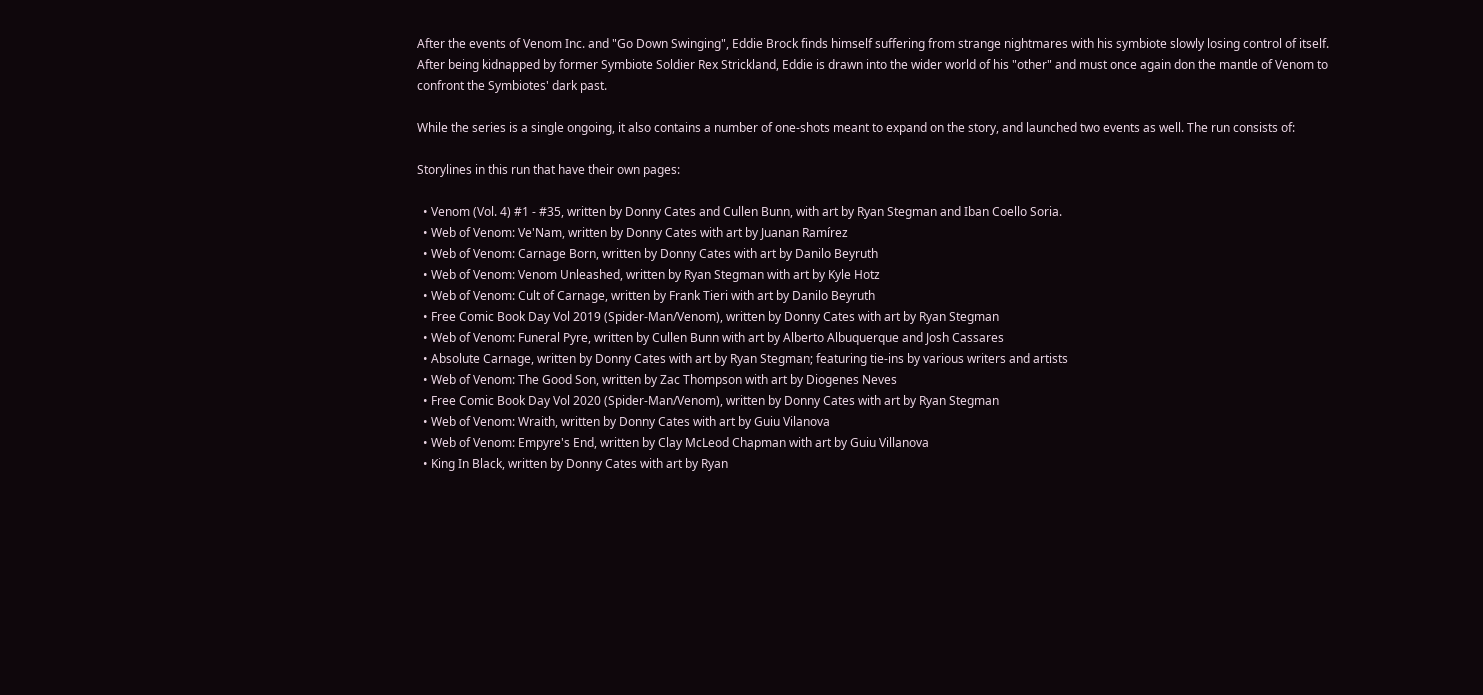After the events of Venom Inc. and "Go Down Swinging", Eddie Brock finds himself suffering from strange nightmares with his symbiote slowly losing control of itself. After being kidnapped by former Symbiote Soldier Rex Strickland, Eddie is drawn into the wider world of his "other" and must once again don the mantle of Venom to confront the Symbiotes' dark past.

While the series is a single ongoing, it also contains a number of one-shots meant to expand on the story, and launched two events as well. The run consists of:

Storylines in this run that have their own pages:

  • Venom (Vol. 4) #1 - #35, written by Donny Cates and Cullen Bunn, with art by Ryan Stegman and Iban Coello Soria.
  • Web of Venom: Ve'Nam, written by Donny Cates with art by Juanan Ramírez
  • Web of Venom: Carnage Born, written by Donny Cates with art by Danilo Beyruth
  • Web of Venom: Venom Unleashed, written by Ryan Stegman with art by Kyle Hotz
  • Web of Venom: Cult of Carnage, written by Frank Tieri with art by Danilo Beyruth
  • Free Comic Book Day Vol 2019 (Spider-Man/Venom), written by Donny Cates with art by Ryan Stegman
  • Web of Venom: Funeral Pyre, written by Cullen Bunn with art by Alberto Albuquerque and Josh Cassares
  • Absolute Carnage, written by Donny Cates with art by Ryan Stegman; featuring tie-ins by various writers and artists
  • Web of Venom: The Good Son, written by Zac Thompson with art by Diogenes Neves
  • Free Comic Book Day Vol 2020 (Spider-Man/Venom), written by Donny Cates with art by Ryan Stegman
  • Web of Venom: Wraith, written by Donny Cates with art by Guiu Vilanova
  • Web of Venom: Empyre's End, written by Clay McLeod Chapman with art by Guiu Villanova
  • King In Black, written by Donny Cates with art by Ryan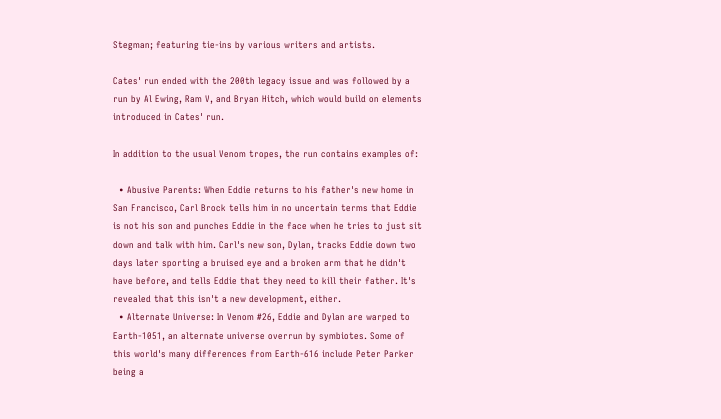Stegman; featuring tie-ins by various writers and artists.

Cates' run ended with the 200th legacy issue and was followed by a run by Al Ewing, Ram V, and Bryan Hitch, which would build on elements introduced in Cates' run.

In addition to the usual Venom tropes, the run contains examples of:

  • Abusive Parents: When Eddie returns to his father's new home in San Francisco, Carl Brock tells him in no uncertain terms that Eddie is not his son and punches Eddie in the face when he tries to just sit down and talk with him. Carl's new son, Dylan, tracks Eddie down two days later sporting a bruised eye and a broken arm that he didn't have before, and tells Eddie that they need to kill their father. It's revealed that this isn't a new development, either.
  • Alternate Universe: In Venom #26, Eddie and Dylan are warped to Earth-1051, an alternate universe overrun by symbiotes. Some of this world's many differences from Earth-616 include Peter Parker being a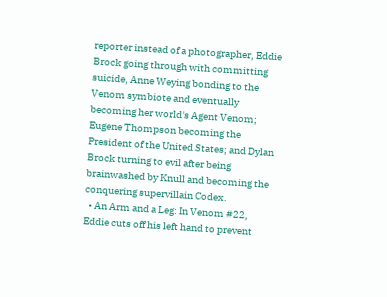reporter instead of a photographer, Eddie Brock going through with committing suicide, Anne Weying bonding to the Venom symbiote and eventually becoming her world's Agent Venom; Eugene Thompson becoming the President of the United States; and Dylan Brock turning to evil after being brainwashed by Knull and becoming the conquering supervillain Codex.
  • An Arm and a Leg: In Venom #22, Eddie cuts off his left hand to prevent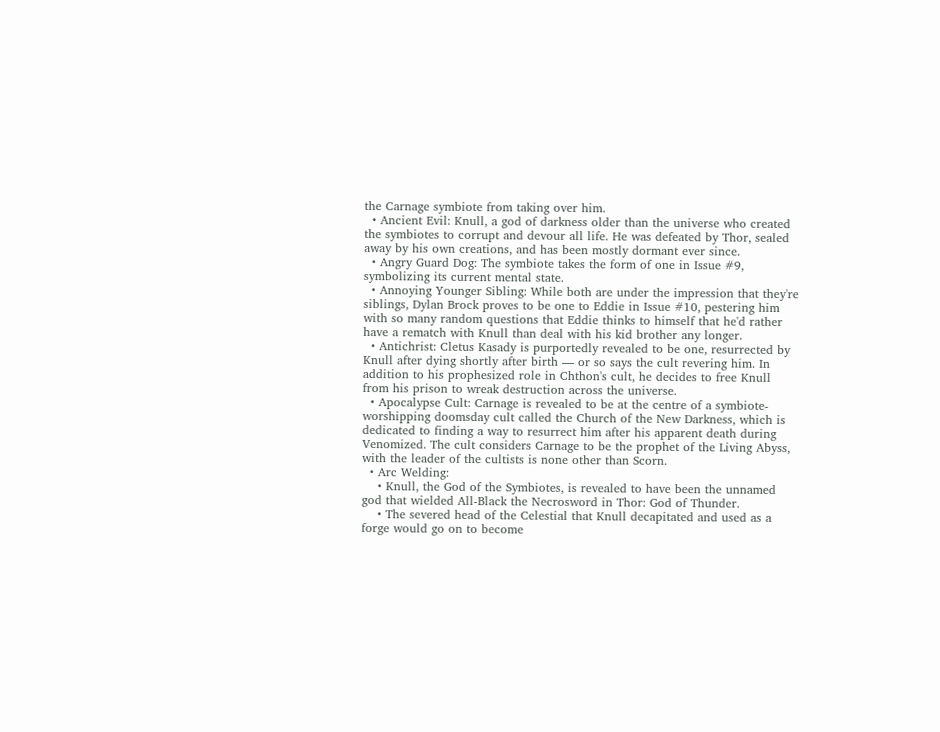the Carnage symbiote from taking over him.
  • Ancient Evil: Knull, a god of darkness older than the universe who created the symbiotes to corrupt and devour all life. He was defeated by Thor, sealed away by his own creations, and has been mostly dormant ever since.
  • Angry Guard Dog: The symbiote takes the form of one in Issue #9, symbolizing its current mental state.
  • Annoying Younger Sibling: While both are under the impression that they're siblings, Dylan Brock proves to be one to Eddie in Issue #10, pestering him with so many random questions that Eddie thinks to himself that he'd rather have a rematch with Knull than deal with his kid brother any longer.
  • Antichrist: Cletus Kasady is purportedly revealed to be one, resurrected by Knull after dying shortly after birth — or so says the cult revering him. In addition to his prophesized role in Chthon's cult, he decides to free Knull from his prison to wreak destruction across the universe.
  • Apocalypse Cult: Carnage is revealed to be at the centre of a symbiote-worshipping doomsday cult called the Church of the New Darkness, which is dedicated to finding a way to resurrect him after his apparent death during Venomized. The cult considers Carnage to be the prophet of the Living Abyss, with the leader of the cultists is none other than Scorn.
  • Arc Welding:
    • Knull, the God of the Symbiotes, is revealed to have been the unnamed god that wielded All-Black the Necrosword in Thor: God of Thunder.
    • The severed head of the Celestial that Knull decapitated and used as a forge would go on to become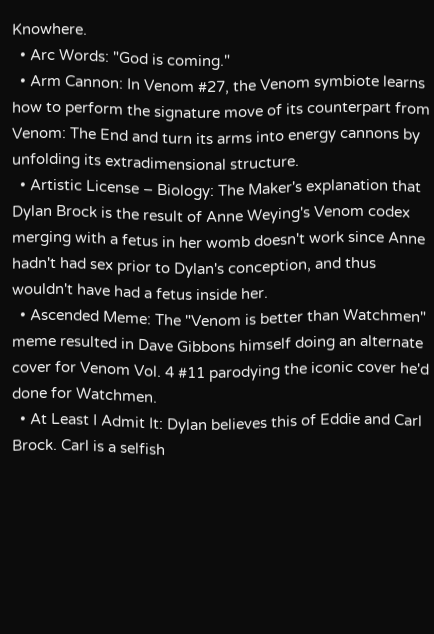Knowhere.
  • Arc Words: "God is coming."
  • Arm Cannon: In Venom #27, the Venom symbiote learns how to perform the signature move of its counterpart from Venom: The End and turn its arms into energy cannons by unfolding its extradimensional structure.
  • Artistic License – Biology: The Maker's explanation that Dylan Brock is the result of Anne Weying's Venom codex merging with a fetus in her womb doesn't work since Anne hadn't had sex prior to Dylan's conception, and thus wouldn't have had a fetus inside her.
  • Ascended Meme: The "Venom is better than Watchmen" meme resulted in Dave Gibbons himself doing an alternate cover for Venom Vol. 4 #11 parodying the iconic cover he'd done for Watchmen.
  • At Least I Admit It: Dylan believes this of Eddie and Carl Brock. Carl is a selfish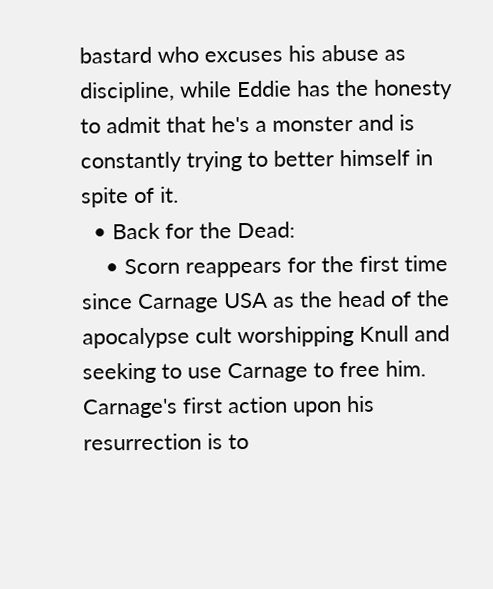bastard who excuses his abuse as discipline, while Eddie has the honesty to admit that he's a monster and is constantly trying to better himself in spite of it.
  • Back for the Dead:
    • Scorn reappears for the first time since Carnage USA as the head of the apocalypse cult worshipping Knull and seeking to use Carnage to free him. Carnage's first action upon his resurrection is to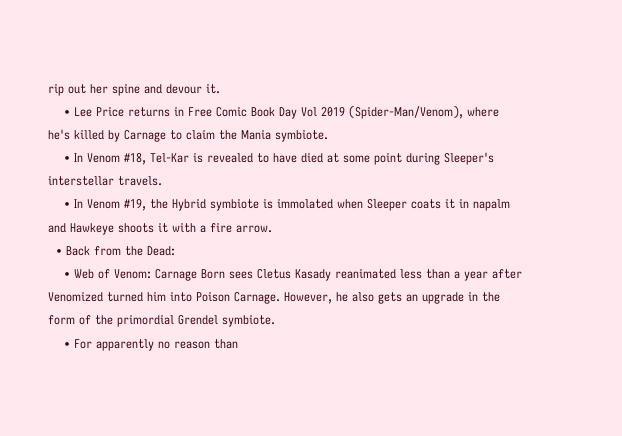rip out her spine and devour it.
    • Lee Price returns in Free Comic Book Day Vol 2019 (Spider-Man/Venom), where he's killed by Carnage to claim the Mania symbiote.
    • In Venom #18, Tel-Kar is revealed to have died at some point during Sleeper's interstellar travels.
    • In Venom #19, the Hybrid symbiote is immolated when Sleeper coats it in napalm and Hawkeye shoots it with a fire arrow.
  • Back from the Dead:
    • Web of Venom: Carnage Born sees Cletus Kasady reanimated less than a year after Venomized turned him into Poison Carnage. However, he also gets an upgrade in the form of the primordial Grendel symbiote.
    • For apparently no reason than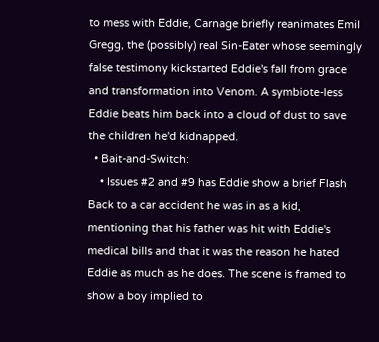to mess with Eddie, Carnage briefly reanimates Emil Gregg, the (possibly) real Sin-Eater whose seemingly false testimony kickstarted Eddie's fall from grace and transformation into Venom. A symbiote-less Eddie beats him back into a cloud of dust to save the children he'd kidnapped.
  • Bait-and-Switch:
    • Issues #2 and #9 has Eddie show a brief Flash Back to a car accident he was in as a kid, mentioning that his father was hit with Eddie's medical bills and that it was the reason he hated Eddie as much as he does. The scene is framed to show a boy implied to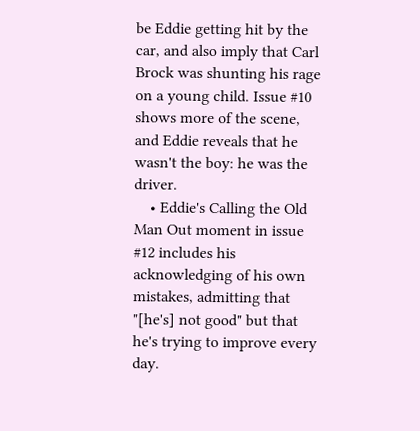be Eddie getting hit by the car, and also imply that Carl Brock was shunting his rage on a young child. Issue #10 shows more of the scene, and Eddie reveals that he wasn't the boy: he was the driver.
    • Eddie's Calling the Old Man Out moment in issue #12 includes his acknowledging of his own mistakes, admitting that "[he's] not good" but that he's trying to improve every day.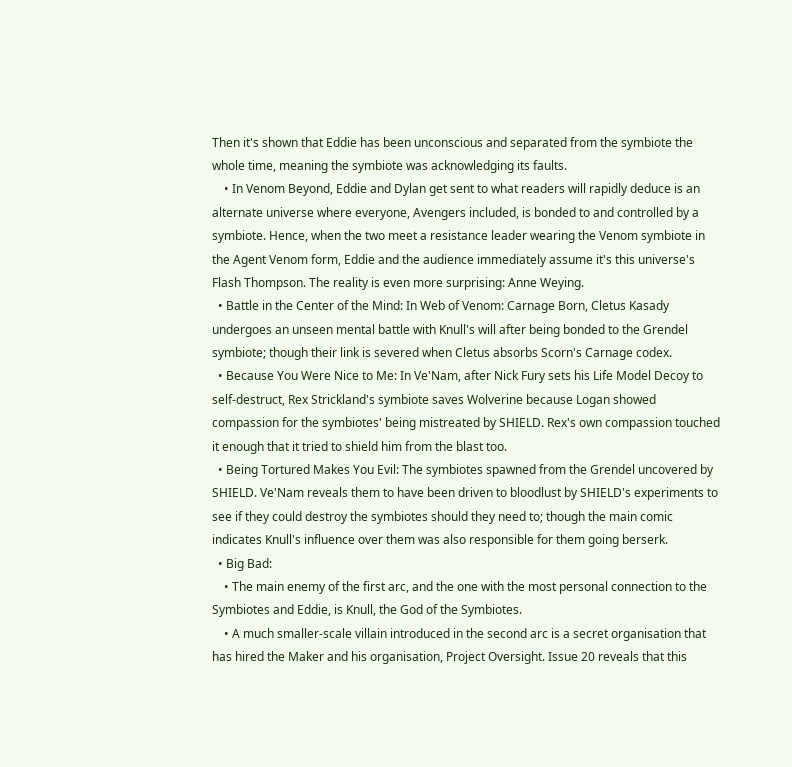Then it's shown that Eddie has been unconscious and separated from the symbiote the whole time, meaning the symbiote was acknowledging its faults.
    • In Venom Beyond, Eddie and Dylan get sent to what readers will rapidly deduce is an alternate universe where everyone, Avengers included, is bonded to and controlled by a symbiote. Hence, when the two meet a resistance leader wearing the Venom symbiote in the Agent Venom form, Eddie and the audience immediately assume it's this universe's Flash Thompson. The reality is even more surprising: Anne Weying.
  • Battle in the Center of the Mind: In Web of Venom: Carnage Born, Cletus Kasady undergoes an unseen mental battle with Knull's will after being bonded to the Grendel symbiote; though their link is severed when Cletus absorbs Scorn's Carnage codex.
  • Because You Were Nice to Me: In Ve'Nam, after Nick Fury sets his Life Model Decoy to self-destruct, Rex Strickland's symbiote saves Wolverine because Logan showed compassion for the symbiotes' being mistreated by SHIELD. Rex's own compassion touched it enough that it tried to shield him from the blast too.
  • Being Tortured Makes You Evil: The symbiotes spawned from the Grendel uncovered by SHIELD. Ve'Nam reveals them to have been driven to bloodlust by SHIELD's experiments to see if they could destroy the symbiotes should they need to; though the main comic indicates Knull's influence over them was also responsible for them going berserk.
  • Big Bad:
    • The main enemy of the first arc, and the one with the most personal connection to the Symbiotes and Eddie, is Knull, the God of the Symbiotes.
    • A much smaller-scale villain introduced in the second arc is a secret organisation that has hired the Maker and his organisation, Project Oversight. Issue 20 reveals that this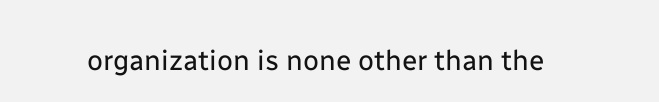organization is none other than the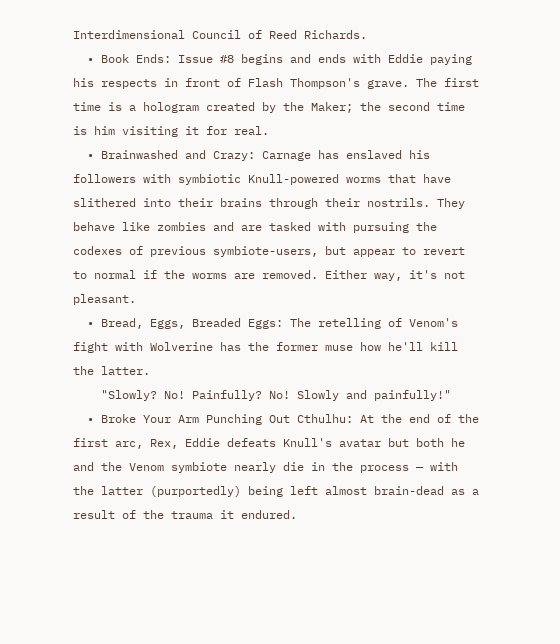Interdimensional Council of Reed Richards.
  • Book Ends: Issue #8 begins and ends with Eddie paying his respects in front of Flash Thompson's grave. The first time is a hologram created by the Maker; the second time is him visiting it for real.
  • Brainwashed and Crazy: Carnage has enslaved his followers with symbiotic Knull-powered worms that have slithered into their brains through their nostrils. They behave like zombies and are tasked with pursuing the codexes of previous symbiote-users, but appear to revert to normal if the worms are removed. Either way, it's not pleasant.
  • Bread, Eggs, Breaded Eggs: The retelling of Venom's fight with Wolverine has the former muse how he'll kill the latter.
    "Slowly? No! Painfully? No! Slowly and painfully!"
  • Broke Your Arm Punching Out Cthulhu: At the end of the first arc, Rex, Eddie defeats Knull's avatar but both he and the Venom symbiote nearly die in the process — with the latter (purportedly) being left almost brain-dead as a result of the trauma it endured.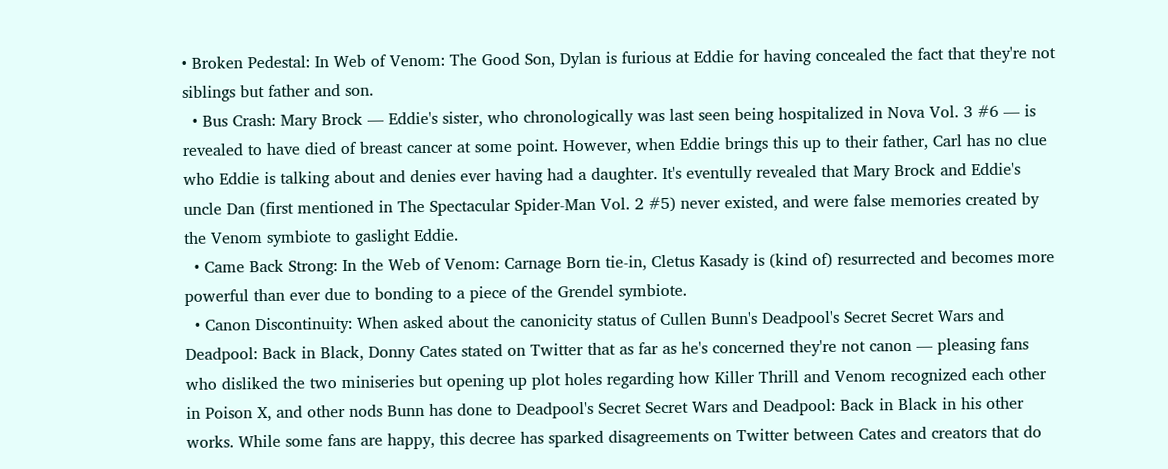• Broken Pedestal: In Web of Venom: The Good Son, Dylan is furious at Eddie for having concealed the fact that they're not siblings but father and son.
  • Bus Crash: Mary Brock — Eddie's sister, who chronologically was last seen being hospitalized in Nova Vol. 3 #6 — is revealed to have died of breast cancer at some point. However, when Eddie brings this up to their father, Carl has no clue who Eddie is talking about and denies ever having had a daughter. It's eventully revealed that Mary Brock and Eddie's uncle Dan (first mentioned in The Spectacular Spider-Man Vol. 2 #5) never existed, and were false memories created by the Venom symbiote to gaslight Eddie.
  • Came Back Strong: In the Web of Venom: Carnage Born tie-in, Cletus Kasady is (kind of) resurrected and becomes more powerful than ever due to bonding to a piece of the Grendel symbiote.
  • Canon Discontinuity: When asked about the canonicity status of Cullen Bunn's Deadpool's Secret Secret Wars and Deadpool: Back in Black, Donny Cates stated on Twitter that as far as he's concerned they're not canon — pleasing fans who disliked the two miniseries but opening up plot holes regarding how Killer Thrill and Venom recognized each other in Poison X, and other nods Bunn has done to Deadpool's Secret Secret Wars and Deadpool: Back in Black in his other works. While some fans are happy, this decree has sparked disagreements on Twitter between Cates and creators that do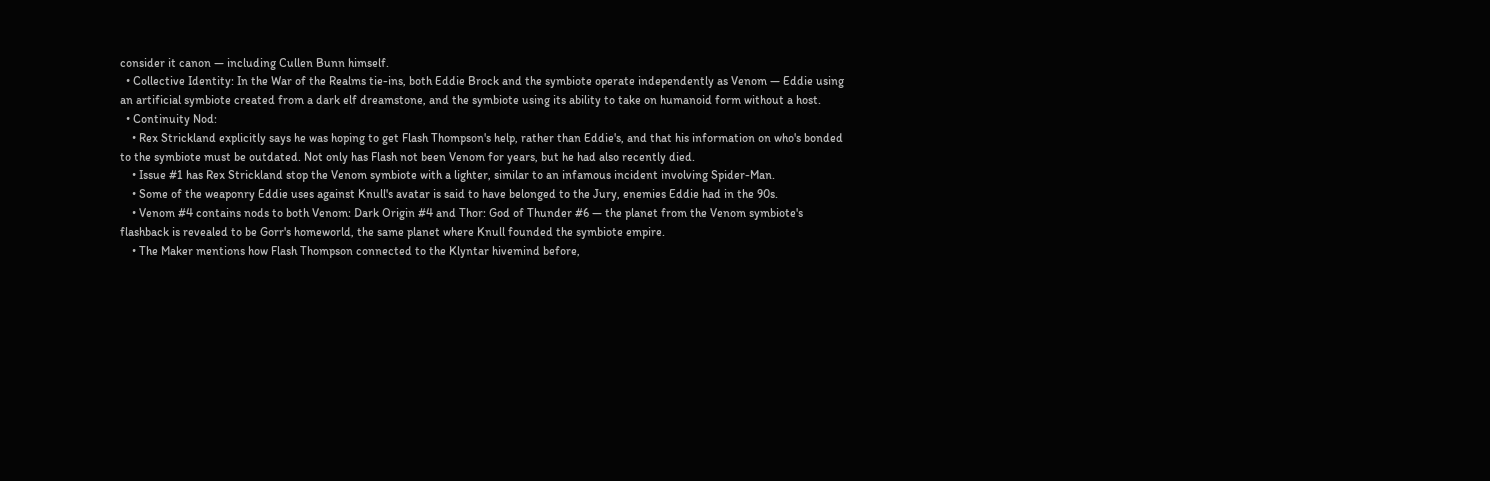consider it canon — including Cullen Bunn himself.
  • Collective Identity: In the War of the Realms tie-ins, both Eddie Brock and the symbiote operate independently as Venom — Eddie using an artificial symbiote created from a dark elf dreamstone, and the symbiote using its ability to take on humanoid form without a host.
  • Continuity Nod:
    • Rex Strickland explicitly says he was hoping to get Flash Thompson's help, rather than Eddie's, and that his information on who's bonded to the symbiote must be outdated. Not only has Flash not been Venom for years, but he had also recently died.
    • Issue #1 has Rex Strickland stop the Venom symbiote with a lighter, similar to an infamous incident involving Spider-Man.
    • Some of the weaponry Eddie uses against Knull's avatar is said to have belonged to the Jury, enemies Eddie had in the 90s.
    • Venom #4 contains nods to both Venom: Dark Origin #4 and Thor: God of Thunder #6 — the planet from the Venom symbiote's flashback is revealed to be Gorr's homeworld, the same planet where Knull founded the symbiote empire.
    • The Maker mentions how Flash Thompson connected to the Klyntar hivemind before,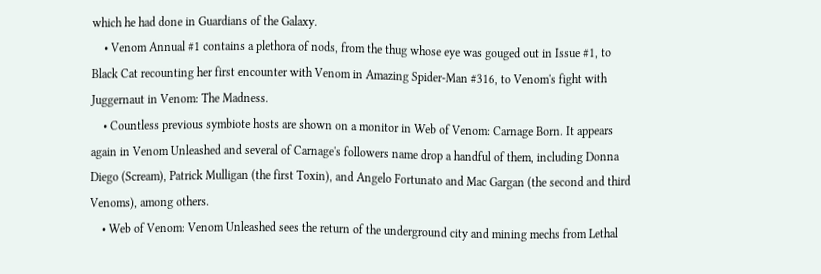which he had done in Guardians of the Galaxy.
    • Venom Annual #1 contains a plethora of nods, from the thug whose eye was gouged out in Issue #1, to Black Cat recounting her first encounter with Venom in Amazing Spider-Man #316, to Venom's fight with Juggernaut in Venom: The Madness.
    • Countless previous symbiote hosts are shown on a monitor in Web of Venom: Carnage Born. It appears again in Venom Unleashed and several of Carnage's followers name drop a handful of them, including Donna Diego (Scream), Patrick Mulligan (the first Toxin), and Angelo Fortunato and Mac Gargan (the second and third Venoms), among others.
    • Web of Venom: Venom Unleashed sees the return of the underground city and mining mechs from Lethal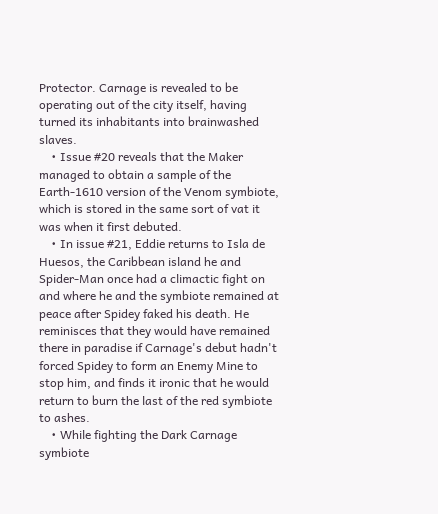Protector. Carnage is revealed to be operating out of the city itself, having turned its inhabitants into brainwashed slaves.
    • Issue #20 reveals that the Maker managed to obtain a sample of the Earth-1610 version of the Venom symbiote, which is stored in the same sort of vat it was when it first debuted.
    • In issue #21, Eddie returns to Isla de Huesos, the Caribbean island he and Spider-Man once had a climactic fight on and where he and the symbiote remained at peace after Spidey faked his death. He reminisces that they would have remained there in paradise if Carnage's debut hadn't forced Spidey to form an Enemy Mine to stop him, and finds it ironic that he would return to burn the last of the red symbiote to ashes.
    • While fighting the Dark Carnage symbiote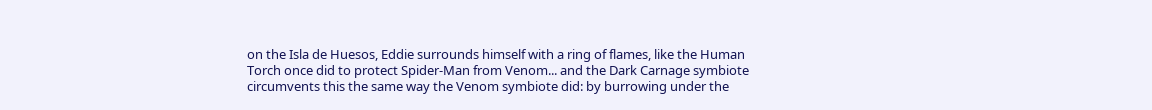on the Isla de Huesos, Eddie surrounds himself with a ring of flames, like the Human Torch once did to protect Spider-Man from Venom... and the Dark Carnage symbiote circumvents this the same way the Venom symbiote did: by burrowing under the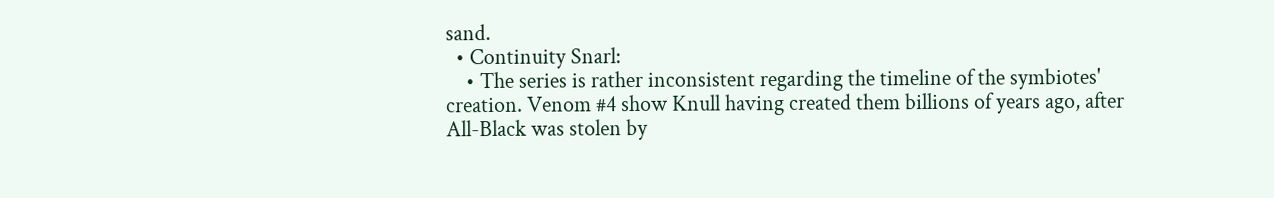sand.
  • Continuity Snarl:
    • The series is rather inconsistent regarding the timeline of the symbiotes' creation. Venom #4 show Knull having created them billions of years ago, after All-Black was stolen by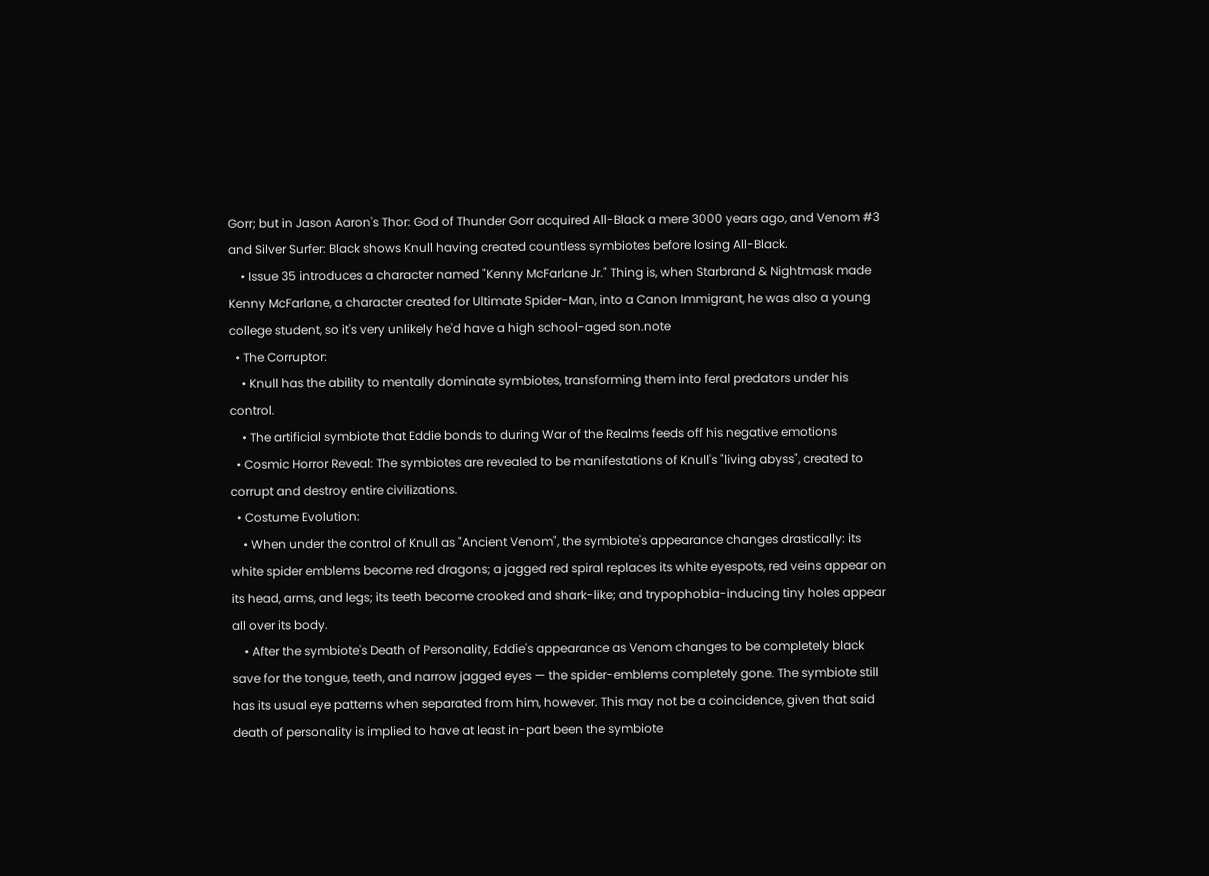Gorr; but in Jason Aaron's Thor: God of Thunder Gorr acquired All-Black a mere 3000 years ago, and Venom #3 and Silver Surfer: Black shows Knull having created countless symbiotes before losing All-Black.
    • Issue 35 introduces a character named "Kenny McFarlane Jr." Thing is, when Starbrand & Nightmask made Kenny McFarlane, a character created for Ultimate Spider-Man, into a Canon Immigrant, he was also a young college student, so it's very unlikely he'd have a high school-aged son.note
  • The Corruptor:
    • Knull has the ability to mentally dominate symbiotes, transforming them into feral predators under his control.
    • The artificial symbiote that Eddie bonds to during War of the Realms feeds off his negative emotions
  • Cosmic Horror Reveal: The symbiotes are revealed to be manifestations of Knull's "living abyss", created to corrupt and destroy entire civilizations.
  • Costume Evolution:
    • When under the control of Knull as "Ancient Venom", the symbiote's appearance changes drastically: its white spider emblems become red dragons; a jagged red spiral replaces its white eyespots, red veins appear on its head, arms, and legs; its teeth become crooked and shark-like; and trypophobia-inducing tiny holes appear all over its body.
    • After the symbiote's Death of Personality, Eddie's appearance as Venom changes to be completely black save for the tongue, teeth, and narrow jagged eyes — the spider-emblems completely gone. The symbiote still has its usual eye patterns when separated from him, however. This may not be a coincidence, given that said death of personality is implied to have at least in-part been the symbiote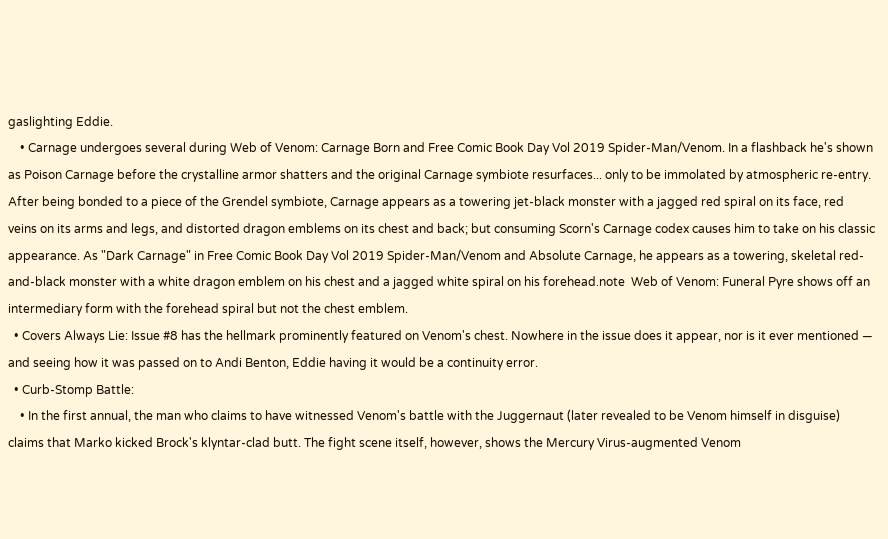gaslighting Eddie.
    • Carnage undergoes several during Web of Venom: Carnage Born and Free Comic Book Day Vol 2019 Spider-Man/Venom. In a flashback he's shown as Poison Carnage before the crystalline armor shatters and the original Carnage symbiote resurfaces... only to be immolated by atmospheric re-entry. After being bonded to a piece of the Grendel symbiote, Carnage appears as a towering jet-black monster with a jagged red spiral on its face, red veins on its arms and legs, and distorted dragon emblems on its chest and back; but consuming Scorn's Carnage codex causes him to take on his classic appearance. As "Dark Carnage" in Free Comic Book Day Vol 2019 Spider-Man/Venom and Absolute Carnage, he appears as a towering, skeletal red-and-black monster with a white dragon emblem on his chest and a jagged white spiral on his forehead.note  Web of Venom: Funeral Pyre shows off an intermediary form with the forehead spiral but not the chest emblem.
  • Covers Always Lie: Issue #8 has the hellmark prominently featured on Venom's chest. Nowhere in the issue does it appear, nor is it ever mentioned — and seeing how it was passed on to Andi Benton, Eddie having it would be a continuity error.
  • Curb-Stomp Battle:
    • In the first annual, the man who claims to have witnessed Venom's battle with the Juggernaut (later revealed to be Venom himself in disguise) claims that Marko kicked Brock's klyntar-clad butt. The fight scene itself, however, shows the Mercury Virus-augmented Venom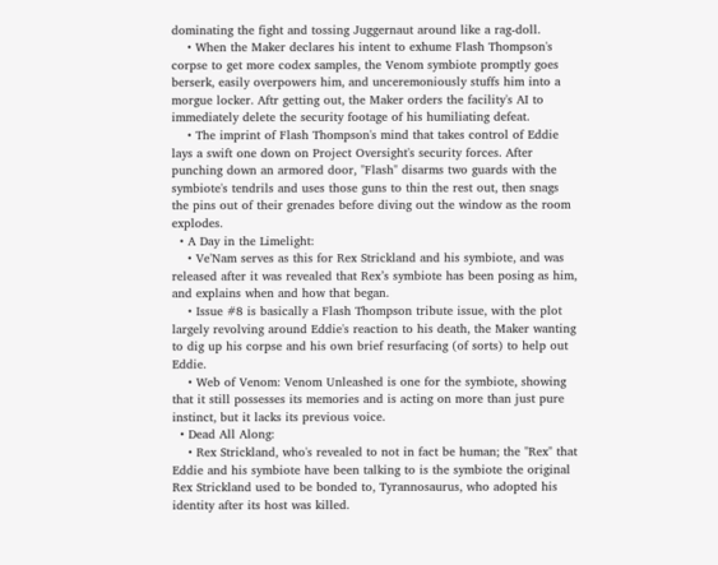dominating the fight and tossing Juggernaut around like a rag-doll.
    • When the Maker declares his intent to exhume Flash Thompson's corpse to get more codex samples, the Venom symbiote promptly goes berserk, easily overpowers him, and unceremoniously stuffs him into a morgue locker. Aftr getting out, the Maker orders the facility's AI to immediately delete the security footage of his humiliating defeat.
    • The imprint of Flash Thompson's mind that takes control of Eddie lays a swift one down on Project Oversight's security forces. After punching down an armored door, "Flash" disarms two guards with the symbiote's tendrils and uses those guns to thin the rest out, then snags the pins out of their grenades before diving out the window as the room explodes.
  • A Day in the Limelight:
    • Ve'Nam serves as this for Rex Strickland and his symbiote, and was released after it was revealed that Rex’s symbiote has been posing as him, and explains when and how that began.
    • Issue #8 is basically a Flash Thompson tribute issue, with the plot largely revolving around Eddie's reaction to his death, the Maker wanting to dig up his corpse and his own brief resurfacing (of sorts) to help out Eddie.
    • Web of Venom: Venom Unleashed is one for the symbiote, showing that it still possesses its memories and is acting on more than just pure instinct, but it lacks its previous voice.
  • Dead All Along:
    • Rex Strickland, who's revealed to not in fact be human; the "Rex" that Eddie and his symbiote have been talking to is the symbiote the original Rex Strickland used to be bonded to, Tyrannosaurus, who adopted his identity after its host was killed.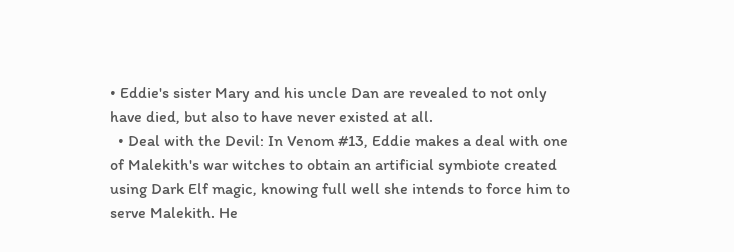• Eddie's sister Mary and his uncle Dan are revealed to not only have died, but also to have never existed at all.
  • Deal with the Devil: In Venom #13, Eddie makes a deal with one of Malekith's war witches to obtain an artificial symbiote created using Dark Elf magic, knowing full well she intends to force him to serve Malekith. He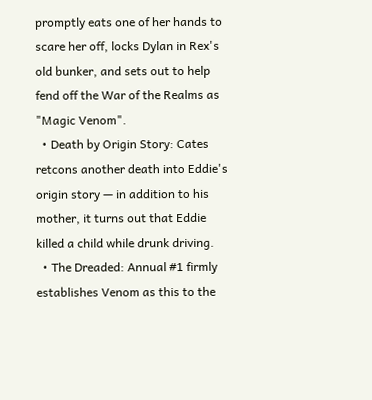promptly eats one of her hands to scare her off, locks Dylan in Rex's old bunker, and sets out to help fend off the War of the Realms as "Magic Venom".
  • Death by Origin Story: Cates retcons another death into Eddie's origin story — in addition to his mother, it turns out that Eddie killed a child while drunk driving.
  • The Dreaded: Annual #1 firmly establishes Venom as this to the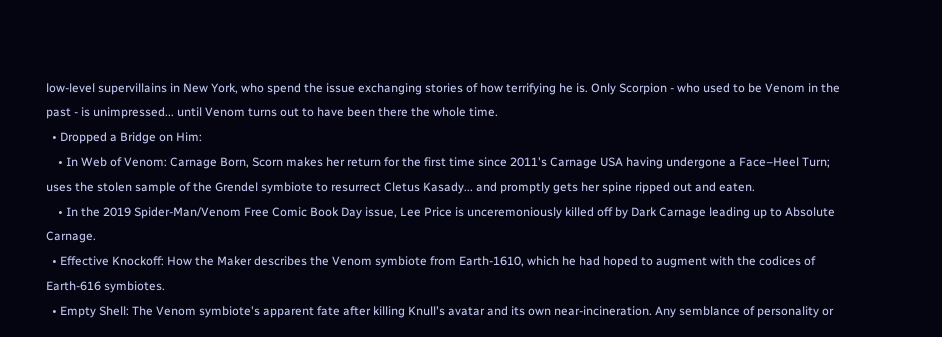low-level supervillains in New York, who spend the issue exchanging stories of how terrifying he is. Only Scorpion - who used to be Venom in the past - is unimpressed... until Venom turns out to have been there the whole time.
  • Dropped a Bridge on Him:
    • In Web of Venom: Carnage Born, Scorn makes her return for the first time since 2011's Carnage USA having undergone a Face–Heel Turn; uses the stolen sample of the Grendel symbiote to resurrect Cletus Kasady... and promptly gets her spine ripped out and eaten.
    • In the 2019 Spider-Man/Venom Free Comic Book Day issue, Lee Price is unceremoniously killed off by Dark Carnage leading up to Absolute Carnage.
  • Effective Knockoff: How the Maker describes the Venom symbiote from Earth-1610, which he had hoped to augment with the codices of Earth-616 symbiotes.
  • Empty Shell: The Venom symbiote's apparent fate after killing Knull's avatar and its own near-incineration. Any semblance of personality or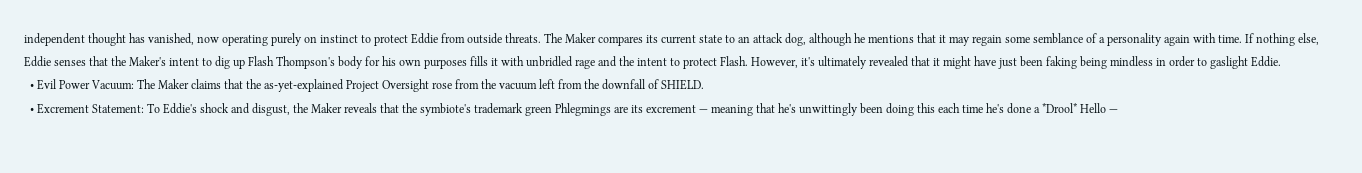independent thought has vanished, now operating purely on instinct to protect Eddie from outside threats. The Maker compares its current state to an attack dog, although he mentions that it may regain some semblance of a personality again with time. If nothing else, Eddie senses that the Maker's intent to dig up Flash Thompson's body for his own purposes fills it with unbridled rage and the intent to protect Flash. However, it's ultimately revealed that it might have just been faking being mindless in order to gaslight Eddie.
  • Evil Power Vacuum: The Maker claims that the as-yet-explained Project Oversight rose from the vacuum left from the downfall of SHIELD.
  • Excrement Statement: To Eddie's shock and disgust, the Maker reveals that the symbiote's trademark green Phlegmings are its excrement — meaning that he's unwittingly been doing this each time he's done a *Drool* Hello —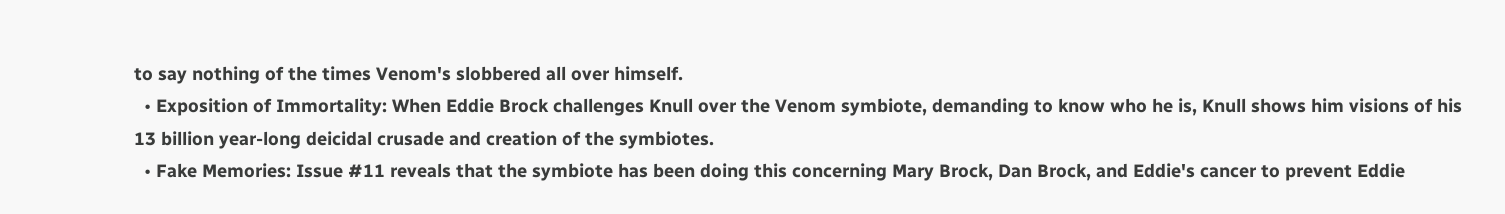to say nothing of the times Venom's slobbered all over himself.
  • Exposition of Immortality: When Eddie Brock challenges Knull over the Venom symbiote, demanding to know who he is, Knull shows him visions of his 13 billion year-long deicidal crusade and creation of the symbiotes.
  • Fake Memories: Issue #11 reveals that the symbiote has been doing this concerning Mary Brock, Dan Brock, and Eddie's cancer to prevent Eddie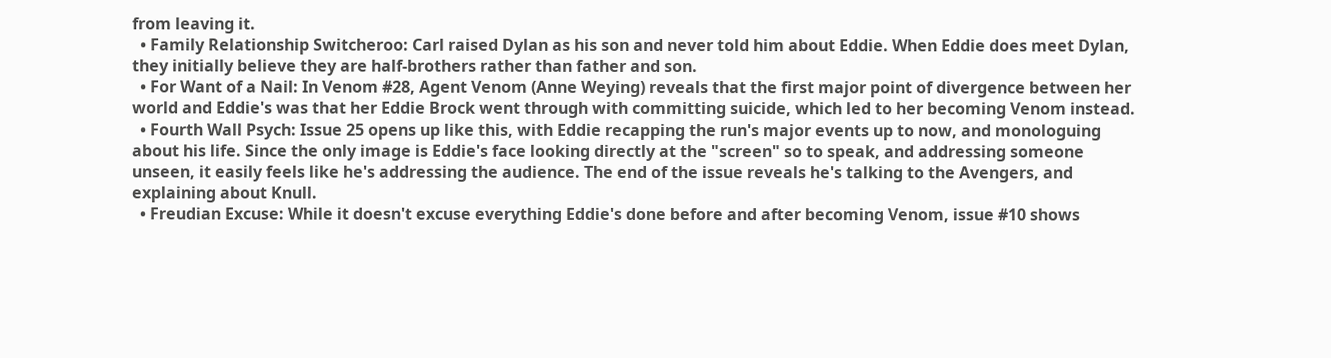from leaving it.
  • Family Relationship Switcheroo: Carl raised Dylan as his son and never told him about Eddie. When Eddie does meet Dylan, they initially believe they are half-brothers rather than father and son.
  • For Want of a Nail: In Venom #28, Agent Venom (Anne Weying) reveals that the first major point of divergence between her world and Eddie's was that her Eddie Brock went through with committing suicide, which led to her becoming Venom instead.
  • Fourth Wall Psych: Issue 25 opens up like this, with Eddie recapping the run's major events up to now, and monologuing about his life. Since the only image is Eddie's face looking directly at the "screen" so to speak, and addressing someone unseen, it easily feels like he's addressing the audience. The end of the issue reveals he's talking to the Avengers, and explaining about Knull.
  • Freudian Excuse: While it doesn't excuse everything Eddie's done before and after becoming Venom, issue #10 shows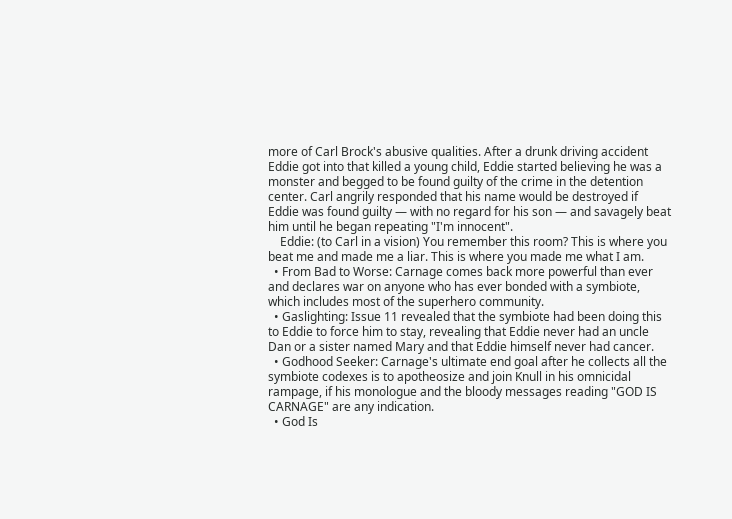more of Carl Brock's abusive qualities. After a drunk driving accident Eddie got into that killed a young child, Eddie started believing he was a monster and begged to be found guilty of the crime in the detention center. Carl angrily responded that his name would be destroyed if Eddie was found guilty — with no regard for his son — and savagely beat him until he began repeating "I'm innocent".
    Eddie: (to Carl in a vision) You remember this room? This is where you beat me and made me a liar. This is where you made me what I am.
  • From Bad to Worse: Carnage comes back more powerful than ever and declares war on anyone who has ever bonded with a symbiote, which includes most of the superhero community.
  • Gaslighting: Issue 11 revealed that the symbiote had been doing this to Eddie to force him to stay, revealing that Eddie never had an uncle Dan or a sister named Mary and that Eddie himself never had cancer.
  • Godhood Seeker: Carnage's ultimate end goal after he collects all the symbiote codexes is to apotheosize and join Knull in his omnicidal rampage, if his monologue and the bloody messages reading "GOD IS CARNAGE" are any indication.
  • God Is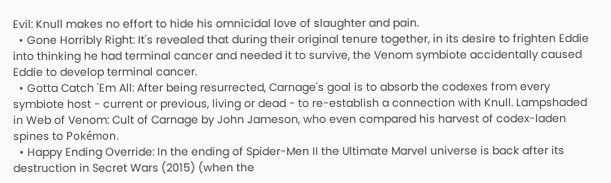Evil: Knull makes no effort to hide his omnicidal love of slaughter and pain.
  • Gone Horribly Right: It's revealed that during their original tenure together, in its desire to frighten Eddie into thinking he had terminal cancer and needed it to survive, the Venom symbiote accidentally caused Eddie to develop terminal cancer.
  • Gotta Catch 'Em All: After being resurrected, Carnage's goal is to absorb the codexes from every symbiote host - current or previous, living or dead - to re-establish a connection with Knull. Lampshaded in Web of Venom: Cult of Carnage by John Jameson, who even compared his harvest of codex-laden spines to Pokémon.
  • Happy Ending Override: In the ending of Spider-Men II the Ultimate Marvel universe is back after its destruction in Secret Wars (2015) (when the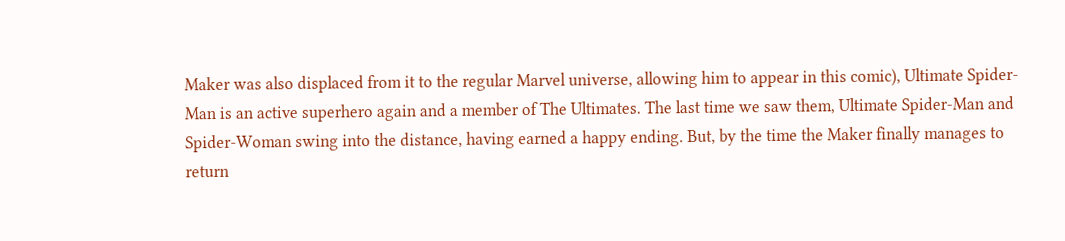Maker was also displaced from it to the regular Marvel universe, allowing him to appear in this comic), Ultimate Spider-Man is an active superhero again and a member of The Ultimates. The last time we saw them, Ultimate Spider-Man and Spider-Woman swing into the distance, having earned a happy ending. But, by the time the Maker finally manages to return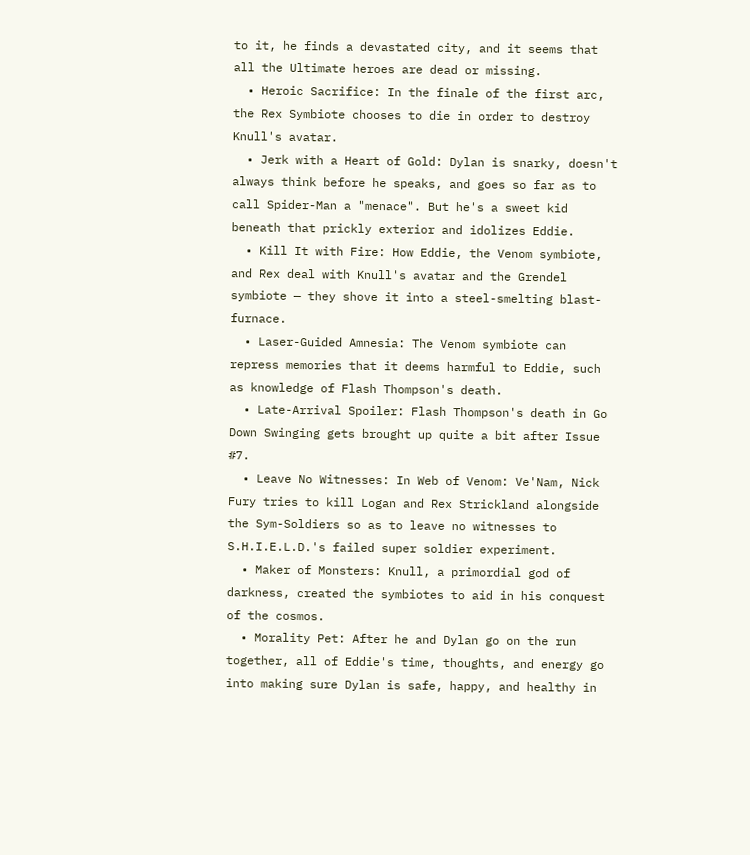to it, he finds a devastated city, and it seems that all the Ultimate heroes are dead or missing.
  • Heroic Sacrifice: In the finale of the first arc, the Rex Symbiote chooses to die in order to destroy Knull's avatar.
  • Jerk with a Heart of Gold: Dylan is snarky, doesn't always think before he speaks, and goes so far as to call Spider-Man a "menace". But he's a sweet kid beneath that prickly exterior and idolizes Eddie.
  • Kill It with Fire: How Eddie, the Venom symbiote, and Rex deal with Knull's avatar and the Grendel symbiote — they shove it into a steel-smelting blast-furnace.
  • Laser-Guided Amnesia: The Venom symbiote can repress memories that it deems harmful to Eddie, such as knowledge of Flash Thompson's death.
  • Late-Arrival Spoiler: Flash Thompson's death in Go Down Swinging gets brought up quite a bit after Issue #7.
  • Leave No Witnesses: In Web of Venom: Ve'Nam, Nick Fury tries to kill Logan and Rex Strickland alongside the Sym-Soldiers so as to leave no witnesses to S.H.I.E.L.D.'s failed super soldier experiment.
  • Maker of Monsters: Knull, a primordial god of darkness, created the symbiotes to aid in his conquest of the cosmos.
  • Morality Pet: After he and Dylan go on the run together, all of Eddie's time, thoughts, and energy go into making sure Dylan is safe, happy, and healthy in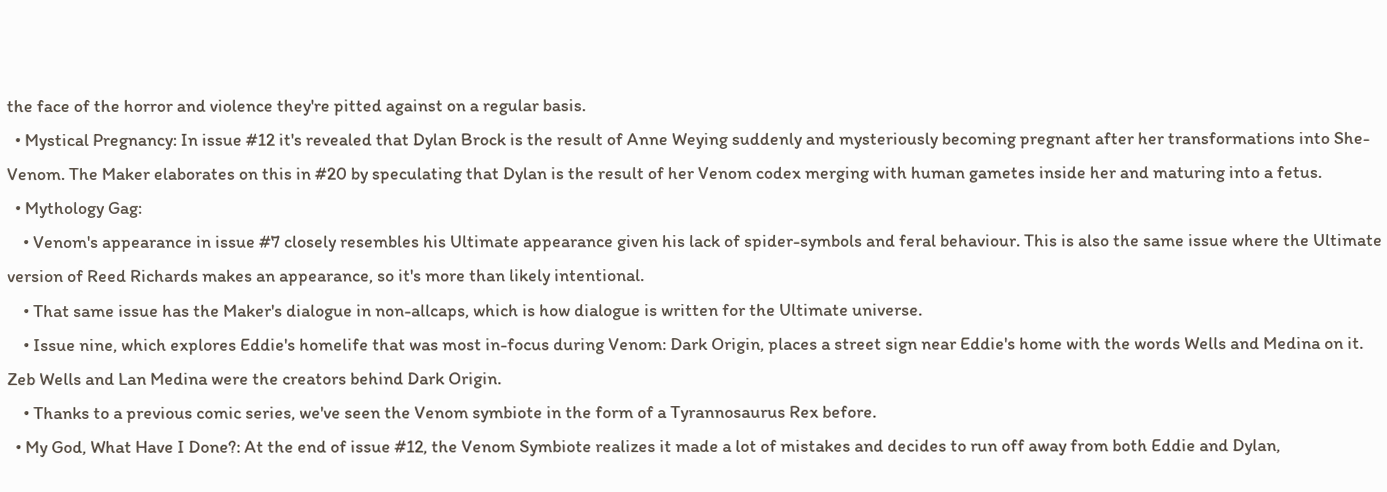the face of the horror and violence they're pitted against on a regular basis.
  • Mystical Pregnancy: In issue #12 it's revealed that Dylan Brock is the result of Anne Weying suddenly and mysteriously becoming pregnant after her transformations into She-Venom. The Maker elaborates on this in #20 by speculating that Dylan is the result of her Venom codex merging with human gametes inside her and maturing into a fetus.
  • Mythology Gag:
    • Venom's appearance in issue #7 closely resembles his Ultimate appearance given his lack of spider-symbols and feral behaviour. This is also the same issue where the Ultimate version of Reed Richards makes an appearance, so it's more than likely intentional.
    • That same issue has the Maker's dialogue in non-allcaps, which is how dialogue is written for the Ultimate universe.
    • Issue nine, which explores Eddie's homelife that was most in-focus during Venom: Dark Origin, places a street sign near Eddie's home with the words Wells and Medina on it. Zeb Wells and Lan Medina were the creators behind Dark Origin.
    • Thanks to a previous comic series, we've seen the Venom symbiote in the form of a Tyrannosaurus Rex before.
  • My God, What Have I Done?: At the end of issue #12, the Venom Symbiote realizes it made a lot of mistakes and decides to run off away from both Eddie and Dylan,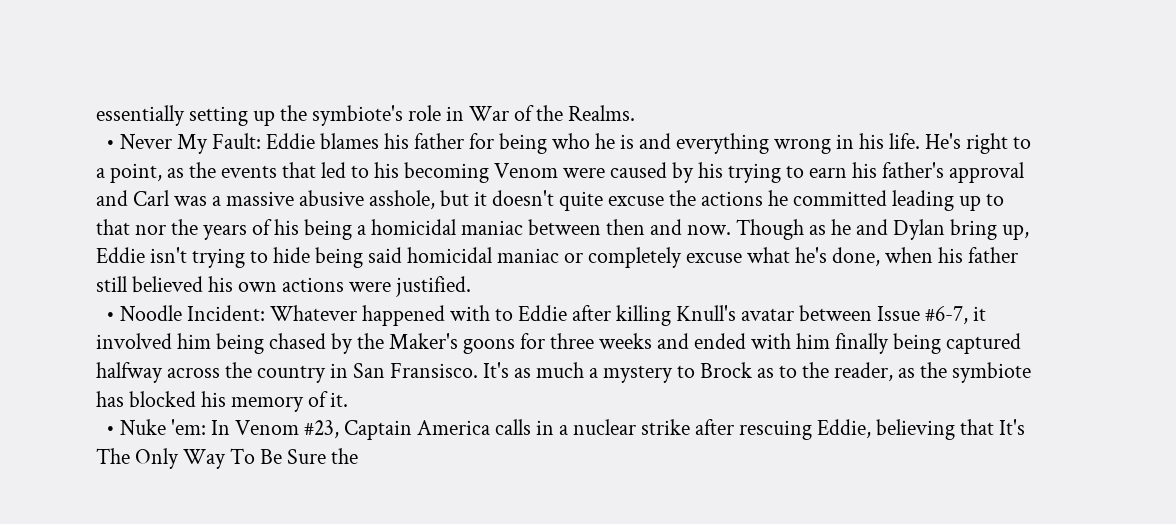essentially setting up the symbiote's role in War of the Realms.
  • Never My Fault: Eddie blames his father for being who he is and everything wrong in his life. He's right to a point, as the events that led to his becoming Venom were caused by his trying to earn his father's approval and Carl was a massive abusive asshole, but it doesn't quite excuse the actions he committed leading up to that nor the years of his being a homicidal maniac between then and now. Though as he and Dylan bring up, Eddie isn't trying to hide being said homicidal maniac or completely excuse what he's done, when his father still believed his own actions were justified.
  • Noodle Incident: Whatever happened with to Eddie after killing Knull's avatar between Issue #6-7, it involved him being chased by the Maker's goons for three weeks and ended with him finally being captured halfway across the country in San Fransisco. It's as much a mystery to Brock as to the reader, as the symbiote has blocked his memory of it.
  • Nuke 'em: In Venom #23, Captain America calls in a nuclear strike after rescuing Eddie, believing that It's The Only Way To Be Sure the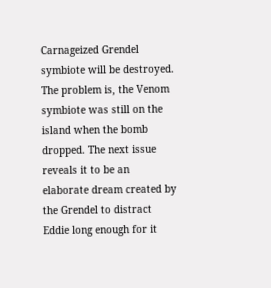Carnageized Grendel symbiote will be destroyed. The problem is, the Venom symbiote was still on the island when the bomb dropped. The next issue reveals it to be an elaborate dream created by the Grendel to distract Eddie long enough for it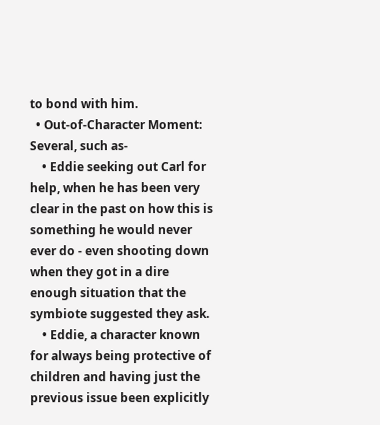to bond with him.
  • Out-of-Character Moment: Several, such as-
    • Eddie seeking out Carl for help, when he has been very clear in the past on how this is something he would never ever do - even shooting down when they got in a dire enough situation that the symbiote suggested they ask.
    • Eddie, a character known for always being protective of children and having just the previous issue been explicitly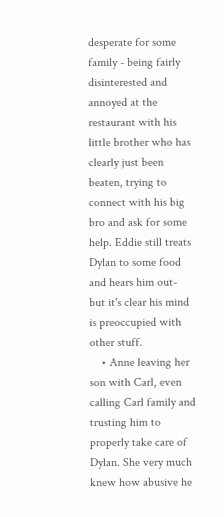desperate for some family - being fairly disinterested and annoyed at the restaurant with his little brother who has clearly just been beaten, trying to connect with his big bro and ask for some help. Eddie still treats Dylan to some food and hears him out- but it's clear his mind is preoccupied with other stuff.
    • Anne leaving her son with Carl, even calling Carl family and trusting him to properly take care of Dylan. She very much knew how abusive he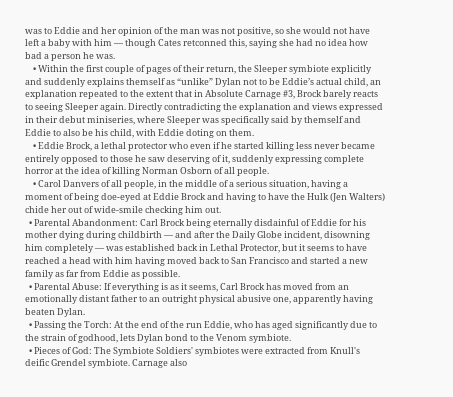was to Eddie and her opinion of the man was not positive, so she would not have left a baby with him — though Cates retconned this, saying she had no idea how bad a person he was.
    • Within the first couple of pages of their return, the Sleeper symbiote explicitly and suddenly explains themself as “unlike” Dylan not to be Eddie’s actual child, an explanation repeated to the extent that in Absolute Carnage #3, Brock barely reacts to seeing Sleeper again. Directly contradicting the explanation and views expressed in their debut miniseries, where Sleeper was specifically said by themself and Eddie to also be his child, with Eddie doting on them.
    • Eddie Brock, a lethal protector who even if he started killing less never became entirely opposed to those he saw deserving of it, suddenly expressing complete horror at the idea of killing Norman Osborn of all people.
    • Carol Danvers of all people, in the middle of a serious situation, having a moment of being doe-eyed at Eddie Brock and having to have the Hulk (Jen Walters) chide her out of wide-smile checking him out.
  • Parental Abandonment: Carl Brock being eternally disdainful of Eddie for his mother dying during childbirth — and after the Daily Globe incident, disowning him completely — was established back in Lethal Protector, but it seems to have reached a head with him having moved back to San Francisco and started a new family as far from Eddie as possible.
  • Parental Abuse: If everything is as it seems, Carl Brock has moved from an emotionally distant father to an outright physical abusive one, apparently having beaten Dylan.
  • Passing the Torch: At the end of the run Eddie, who has aged significantly due to the strain of godhood, lets Dylan bond to the Venom symbiote.
  • Pieces of God: The Symbiote Soldiers' symbiotes were extracted from Knull's deific Grendel symbiote. Carnage also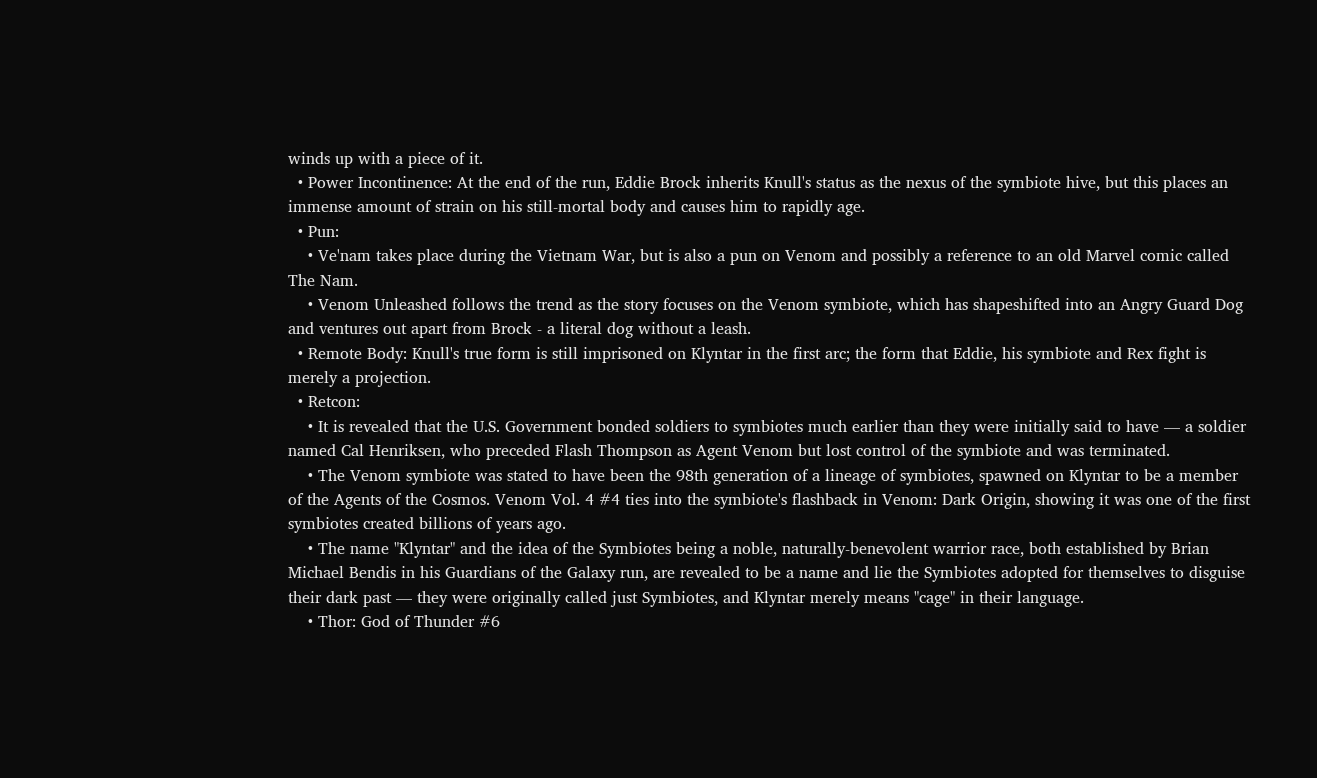winds up with a piece of it.
  • Power Incontinence: At the end of the run, Eddie Brock inherits Knull's status as the nexus of the symbiote hive, but this places an immense amount of strain on his still-mortal body and causes him to rapidly age.
  • Pun:
    • Ve'nam takes place during the Vietnam War, but is also a pun on Venom and possibly a reference to an old Marvel comic called The Nam.
    • Venom Unleashed follows the trend as the story focuses on the Venom symbiote, which has shapeshifted into an Angry Guard Dog and ventures out apart from Brock - a literal dog without a leash.
  • Remote Body: Knull's true form is still imprisoned on Klyntar in the first arc; the form that Eddie, his symbiote and Rex fight is merely a projection.
  • Retcon:
    • It is revealed that the U.S. Government bonded soldiers to symbiotes much earlier than they were initially said to have — a soldier named Cal Henriksen, who preceded Flash Thompson as Agent Venom but lost control of the symbiote and was terminated.
    • The Venom symbiote was stated to have been the 98th generation of a lineage of symbiotes, spawned on Klyntar to be a member of the Agents of the Cosmos. Venom Vol. 4 #4 ties into the symbiote's flashback in Venom: Dark Origin, showing it was one of the first symbiotes created billions of years ago.
    • The name "Klyntar" and the idea of the Symbiotes being a noble, naturally-benevolent warrior race, both established by Brian Michael Bendis in his Guardians of the Galaxy run, are revealed to be a name and lie the Symbiotes adopted for themselves to disguise their dark past — they were originally called just Symbiotes, and Klyntar merely means "cage" in their language.
    • Thor: God of Thunder #6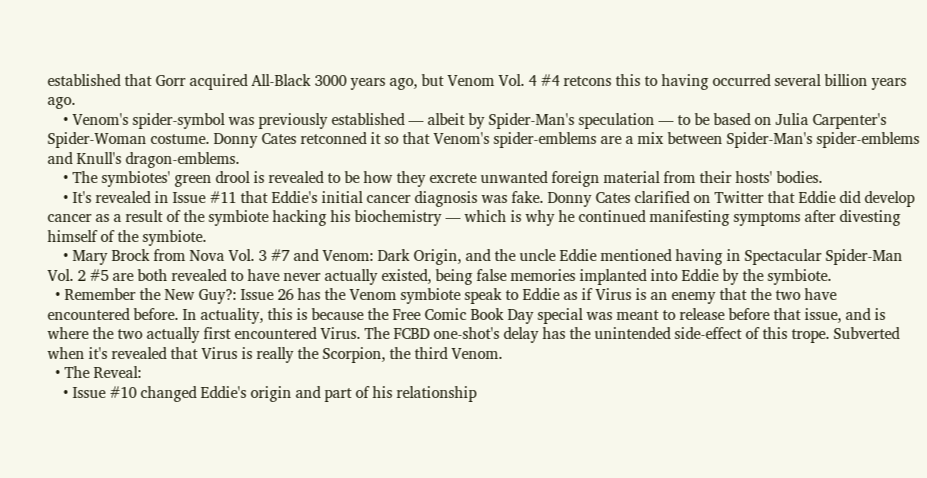established that Gorr acquired All-Black 3000 years ago, but Venom Vol. 4 #4 retcons this to having occurred several billion years ago.
    • Venom's spider-symbol was previously established — albeit by Spider-Man's speculation — to be based on Julia Carpenter's Spider-Woman costume. Donny Cates retconned it so that Venom's spider-emblems are a mix between Spider-Man's spider-emblems and Knull's dragon-emblems.
    • The symbiotes' green drool is revealed to be how they excrete unwanted foreign material from their hosts' bodies.
    • It's revealed in Issue #11 that Eddie's initial cancer diagnosis was fake. Donny Cates clarified on Twitter that Eddie did develop cancer as a result of the symbiote hacking his biochemistry — which is why he continued manifesting symptoms after divesting himself of the symbiote.
    • Mary Brock from Nova Vol. 3 #7 and Venom: Dark Origin, and the uncle Eddie mentioned having in Spectacular Spider-Man Vol. 2 #5 are both revealed to have never actually existed, being false memories implanted into Eddie by the symbiote.
  • Remember the New Guy?: Issue 26 has the Venom symbiote speak to Eddie as if Virus is an enemy that the two have encountered before. In actuality, this is because the Free Comic Book Day special was meant to release before that issue, and is where the two actually first encountered Virus. The FCBD one-shot's delay has the unintended side-effect of this trope. Subverted when it's revealed that Virus is really the Scorpion, the third Venom.
  • The Reveal:
    • Issue #10 changed Eddie's origin and part of his relationship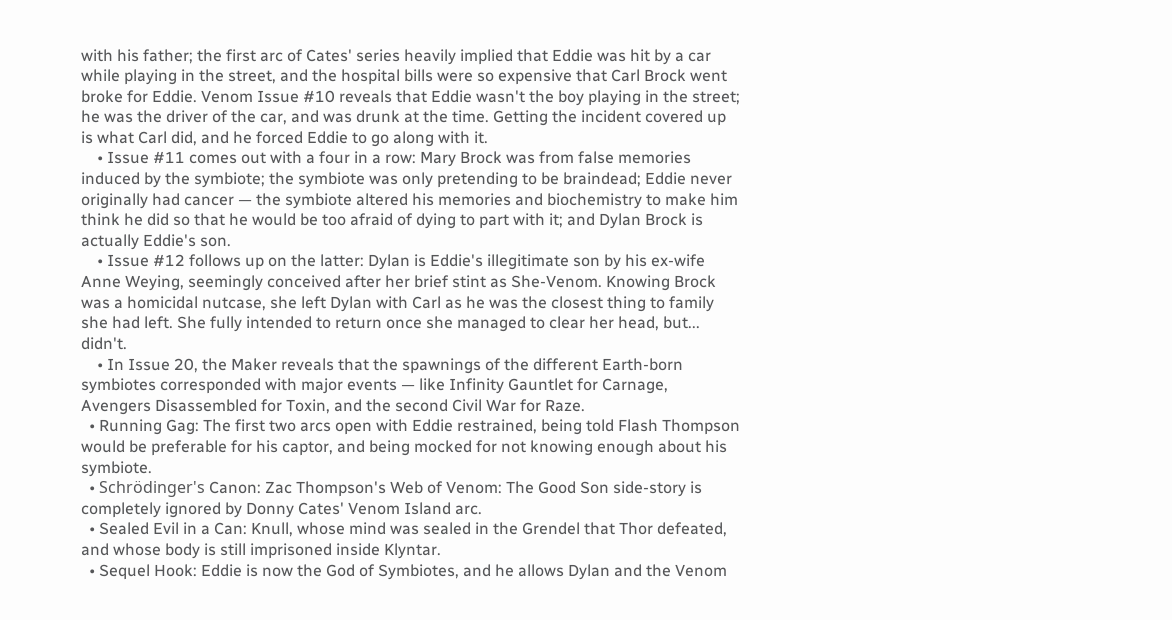with his father; the first arc of Cates' series heavily implied that Eddie was hit by a car while playing in the street, and the hospital bills were so expensive that Carl Brock went broke for Eddie. Venom Issue #10 reveals that Eddie wasn't the boy playing in the street; he was the driver of the car, and was drunk at the time. Getting the incident covered up is what Carl did, and he forced Eddie to go along with it.
    • Issue #11 comes out with a four in a row: Mary Brock was from false memories induced by the symbiote; the symbiote was only pretending to be braindead; Eddie never originally had cancer — the symbiote altered his memories and biochemistry to make him think he did so that he would be too afraid of dying to part with it; and Dylan Brock is actually Eddie's son.
    • Issue #12 follows up on the latter: Dylan is Eddie's illegitimate son by his ex-wife Anne Weying, seemingly conceived after her brief stint as She-Venom. Knowing Brock was a homicidal nutcase, she left Dylan with Carl as he was the closest thing to family she had left. She fully intended to return once she managed to clear her head, but... didn't.
    • In Issue 20, the Maker reveals that the spawnings of the different Earth-born symbiotes corresponded with major events — like Infinity Gauntlet for Carnage, Avengers Disassembled for Toxin, and the second Civil War for Raze.
  • Running Gag: The first two arcs open with Eddie restrained, being told Flash Thompson would be preferable for his captor, and being mocked for not knowing enough about his symbiote.
  • Schrödinger's Canon: Zac Thompson's Web of Venom: The Good Son side-story is completely ignored by Donny Cates' Venom Island arc.
  • Sealed Evil in a Can: Knull, whose mind was sealed in the Grendel that Thor defeated, and whose body is still imprisoned inside Klyntar.
  • Sequel Hook: Eddie is now the God of Symbiotes, and he allows Dylan and the Venom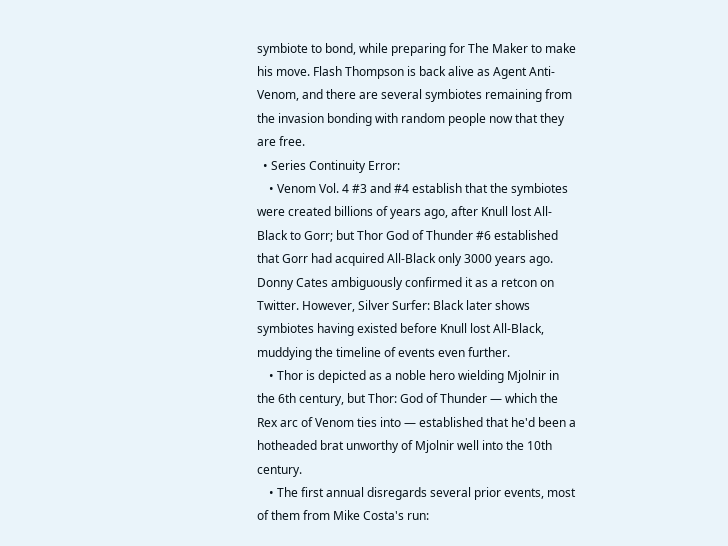symbiote to bond, while preparing for The Maker to make his move. Flash Thompson is back alive as Agent Anti-Venom, and there are several symbiotes remaining from the invasion bonding with random people now that they are free.
  • Series Continuity Error:
    • Venom Vol. 4 #3 and #4 establish that the symbiotes were created billions of years ago, after Knull lost All-Black to Gorr; but Thor God of Thunder #6 established that Gorr had acquired All-Black only 3000 years ago. Donny Cates ambiguously confirmed it as a retcon on Twitter. However, Silver Surfer: Black later shows symbiotes having existed before Knull lost All-Black, muddying the timeline of events even further.
    • Thor is depicted as a noble hero wielding Mjolnir in the 6th century, but Thor: God of Thunder — which the Rex arc of Venom ties into — established that he'd been a hotheaded brat unworthy of Mjolnir well into the 10th century.
    • The first annual disregards several prior events, most of them from Mike Costa's run: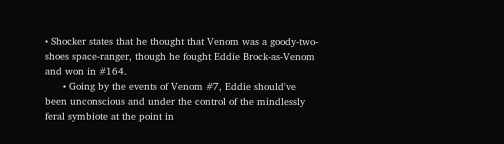• Shocker states that he thought that Venom was a goody-two-shoes space-ranger, though he fought Eddie Brock-as-Venom and won in #164.
      • Going by the events of Venom #7, Eddie should've been unconscious and under the control of the mindlessly feral symbiote at the point in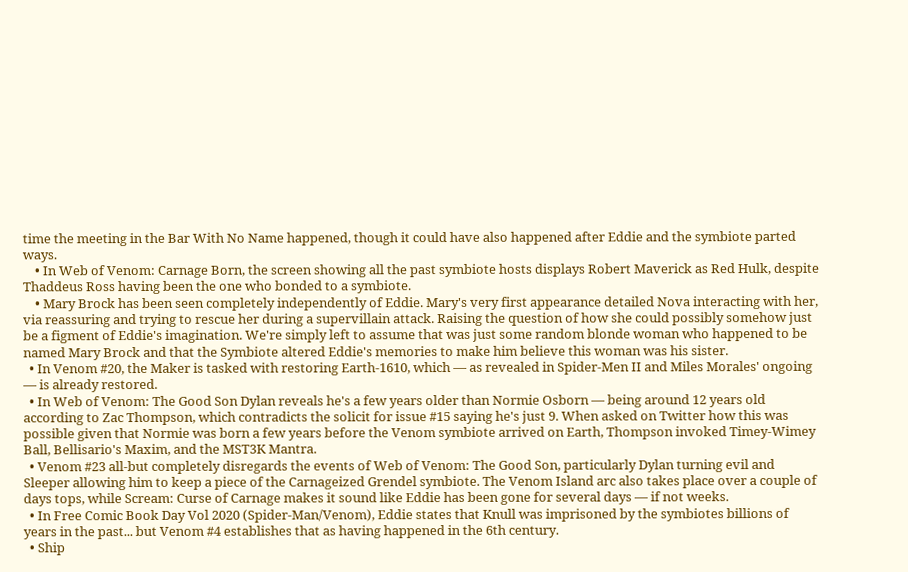time the meeting in the Bar With No Name happened, though it could have also happened after Eddie and the symbiote parted ways.
    • In Web of Venom: Carnage Born, the screen showing all the past symbiote hosts displays Robert Maverick as Red Hulk, despite Thaddeus Ross having been the one who bonded to a symbiote.
    • Mary Brock has been seen completely independently of Eddie. Mary's very first appearance detailed Nova interacting with her, via reassuring and trying to rescue her during a supervillain attack. Raising the question of how she could possibly somehow just be a figment of Eddie's imagination. We're simply left to assume that was just some random blonde woman who happened to be named Mary Brock and that the Symbiote altered Eddie's memories to make him believe this woman was his sister.
  • In Venom #20, the Maker is tasked with restoring Earth-1610, which — as revealed in Spider-Men II and Miles Morales' ongoing — is already restored.
  • In Web of Venom: The Good Son Dylan reveals he's a few years older than Normie Osborn — being around 12 years old according to Zac Thompson, which contradicts the solicit for issue #15 saying he's just 9. When asked on Twitter how this was possible given that Normie was born a few years before the Venom symbiote arrived on Earth, Thompson invoked Timey-Wimey Ball, Bellisario's Maxim, and the MST3K Mantra.
  • Venom #23 all-but completely disregards the events of Web of Venom: The Good Son, particularly Dylan turning evil and Sleeper allowing him to keep a piece of the Carnageized Grendel symbiote. The Venom Island arc also takes place over a couple of days tops, while Scream: Curse of Carnage makes it sound like Eddie has been gone for several days — if not weeks.
  • In Free Comic Book Day Vol 2020 (Spider-Man/Venom), Eddie states that Knull was imprisoned by the symbiotes billions of years in the past... but Venom #4 establishes that as having happened in the 6th century.
  • Ship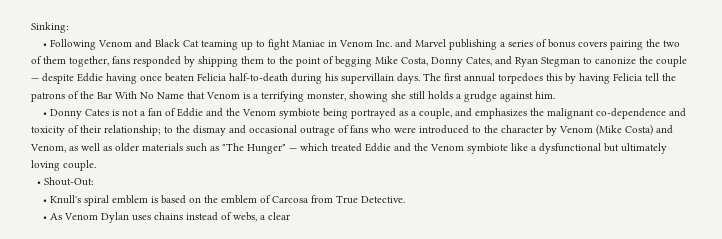Sinking:
    • Following Venom and Black Cat teaming up to fight Maniac in Venom Inc. and Marvel publishing a series of bonus covers pairing the two of them together, fans responded by shipping them to the point of begging Mike Costa, Donny Cates, and Ryan Stegman to canonize the couple — despite Eddie having once beaten Felicia half-to-death during his supervillain days. The first annual torpedoes this by having Felicia tell the patrons of the Bar With No Name that Venom is a terrifying monster, showing she still holds a grudge against him.
    • Donny Cates is not a fan of Eddie and the Venom symbiote being portrayed as a couple, and emphasizes the malignant co-dependence and toxicity of their relationship; to the dismay and occasional outrage of fans who were introduced to the character by Venom (Mike Costa) and Venom, as well as older materials such as "The Hunger" — which treated Eddie and the Venom symbiote like a dysfunctional but ultimately loving couple.
  • Shout-Out:
    • Knull's spiral emblem is based on the emblem of Carcosa from True Detective.
    • As Venom Dylan uses chains instead of webs, a clear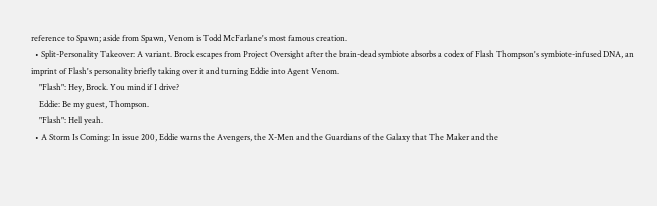reference to Spawn; aside from Spawn, Venom is Todd McFarlane's most famous creation.
  • Split-Personality Takeover: A variant. Brock escapes from Project Oversight after the brain-dead symbiote absorbs a codex of Flash Thompson's symbiote-infused DNA, an imprint of Flash's personality briefly taking over it and turning Eddie into Agent Venom.
    "Flash": Hey, Brock. You mind if I drive?
    Eddie: Be my guest, Thompson.
    "Flash": Hell yeah.
  • A Storm Is Coming: In issue 200, Eddie warns the Avengers, the X-Men and the Guardians of the Galaxy that The Maker and the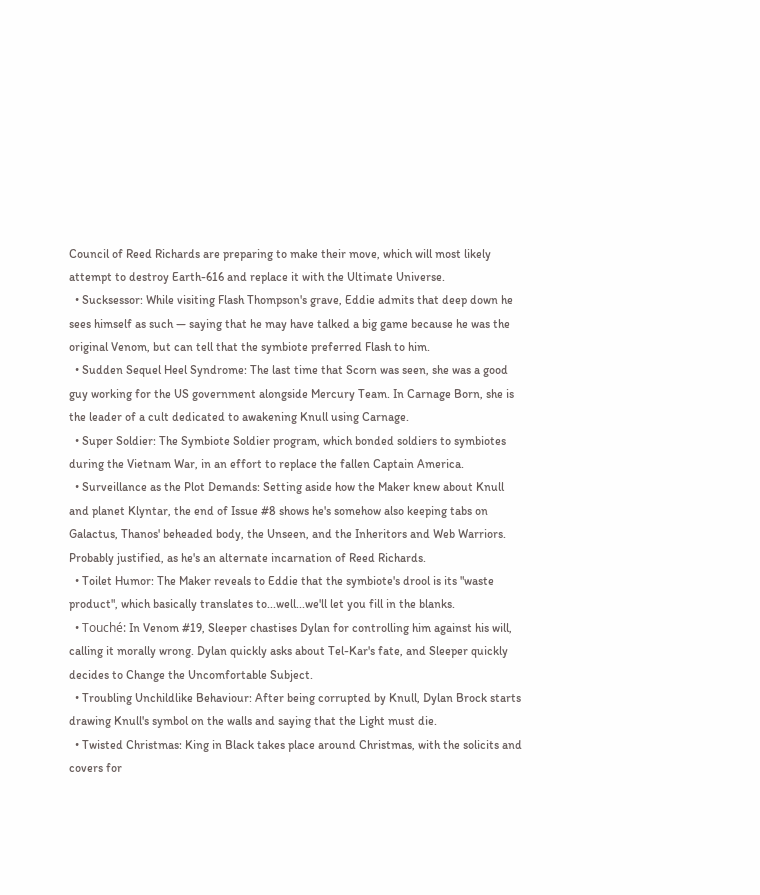Council of Reed Richards are preparing to make their move, which will most likely attempt to destroy Earth-616 and replace it with the Ultimate Universe.
  • Sucksessor: While visiting Flash Thompson's grave, Eddie admits that deep down he sees himself as such — saying that he may have talked a big game because he was the original Venom, but can tell that the symbiote preferred Flash to him.
  • Sudden Sequel Heel Syndrome: The last time that Scorn was seen, she was a good guy working for the US government alongside Mercury Team. In Carnage Born, she is the leader of a cult dedicated to awakening Knull using Carnage.
  • Super Soldier: The Symbiote Soldier program, which bonded soldiers to symbiotes during the Vietnam War, in an effort to replace the fallen Captain America.
  • Surveillance as the Plot Demands: Setting aside how the Maker knew about Knull and planet Klyntar, the end of Issue #8 shows he's somehow also keeping tabs on Galactus, Thanos' beheaded body, the Unseen, and the Inheritors and Web Warriors. Probably justified, as he's an alternate incarnation of Reed Richards.
  • Toilet Humor: The Maker reveals to Eddie that the symbiote's drool is its "waste product", which basically translates to...well...we'll let you fill in the blanks.
  • Touché: In Venom #19, Sleeper chastises Dylan for controlling him against his will, calling it morally wrong. Dylan quickly asks about Tel-Kar's fate, and Sleeper quickly decides to Change the Uncomfortable Subject.
  • Troubling Unchildlike Behaviour: After being corrupted by Knull, Dylan Brock starts drawing Knull's symbol on the walls and saying that the Light must die.
  • Twisted Christmas: King in Black takes place around Christmas, with the solicits and covers for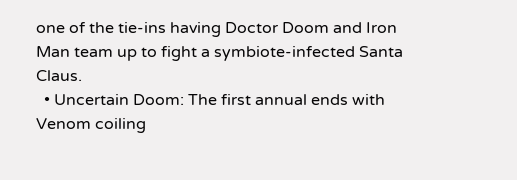one of the tie-ins having Doctor Doom and Iron Man team up to fight a symbiote-infected Santa Claus.
  • Uncertain Doom: The first annual ends with Venom coiling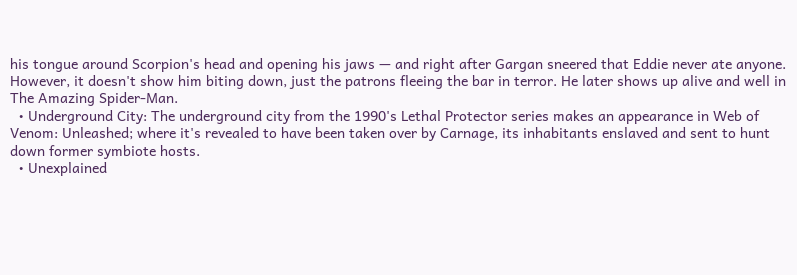his tongue around Scorpion's head and opening his jaws — and right after Gargan sneered that Eddie never ate anyone. However, it doesn't show him biting down, just the patrons fleeing the bar in terror. He later shows up alive and well in The Amazing Spider-Man.
  • Underground City: The underground city from the 1990's Lethal Protector series makes an appearance in Web of Venom: Unleashed; where it's revealed to have been taken over by Carnage, its inhabitants enslaved and sent to hunt down former symbiote hosts.
  • Unexplained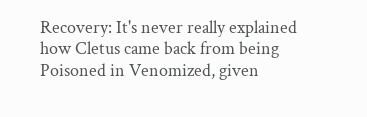Recovery: It's never really explained how Cletus came back from being Poisoned in Venomized, given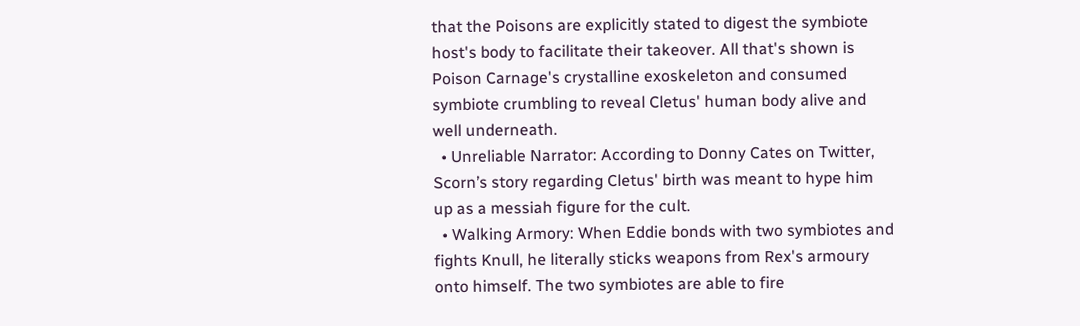that the Poisons are explicitly stated to digest the symbiote host's body to facilitate their takeover. All that's shown is Poison Carnage's crystalline exoskeleton and consumed symbiote crumbling to reveal Cletus' human body alive and well underneath.
  • Unreliable Narrator: According to Donny Cates on Twitter, Scorn’s story regarding Cletus' birth was meant to hype him up as a messiah figure for the cult.
  • Walking Armory: When Eddie bonds with two symbiotes and fights Knull, he literally sticks weapons from Rex's armoury onto himself. The two symbiotes are able to fire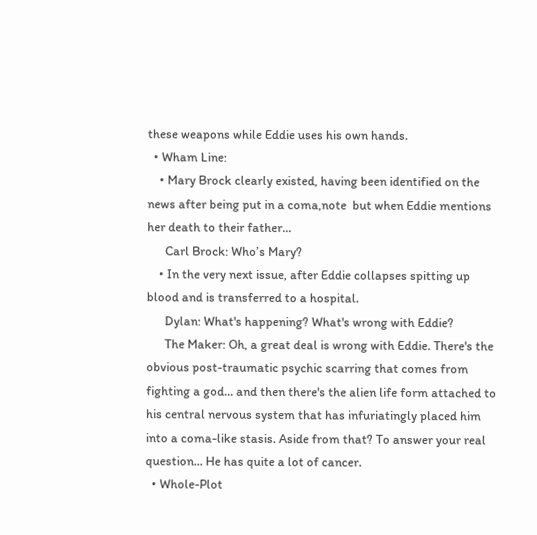these weapons while Eddie uses his own hands.
  • Wham Line:
    • Mary Brock clearly existed, having been identified on the news after being put in a coma,note  but when Eddie mentions her death to their father...
      Carl Brock: Who’s Mary?
    • In the very next issue, after Eddie collapses spitting up blood and is transferred to a hospital.
      Dylan: What's happening? What's wrong with Eddie?
      The Maker: Oh, a great deal is wrong with Eddie. There's the obvious post-traumatic psychic scarring that comes from fighting a god... and then there's the alien life form attached to his central nervous system that has infuriatingly placed him into a coma-like stasis. Aside from that? To answer your real question... He has quite a lot of cancer.
  • Whole-Plot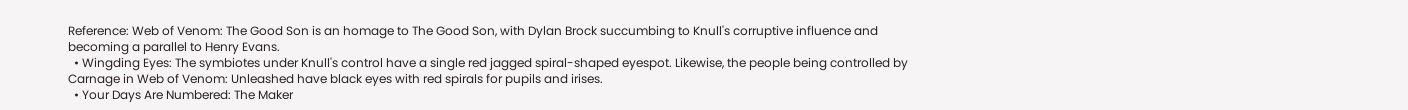Reference: Web of Venom: The Good Son is an homage to The Good Son, with Dylan Brock succumbing to Knull's corruptive influence and becoming a parallel to Henry Evans.
  • Wingding Eyes: The symbiotes under Knull's control have a single red jagged spiral-shaped eyespot. Likewise, the people being controlled by Carnage in Web of Venom: Unleashed have black eyes with red spirals for pupils and irises.
  • Your Days Are Numbered: The Maker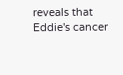reveals that Eddie's cancer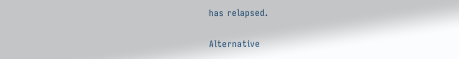has relapsed.

Alternative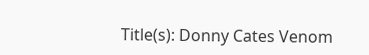Title(s): Donny Cates Venom